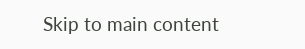Skip to main content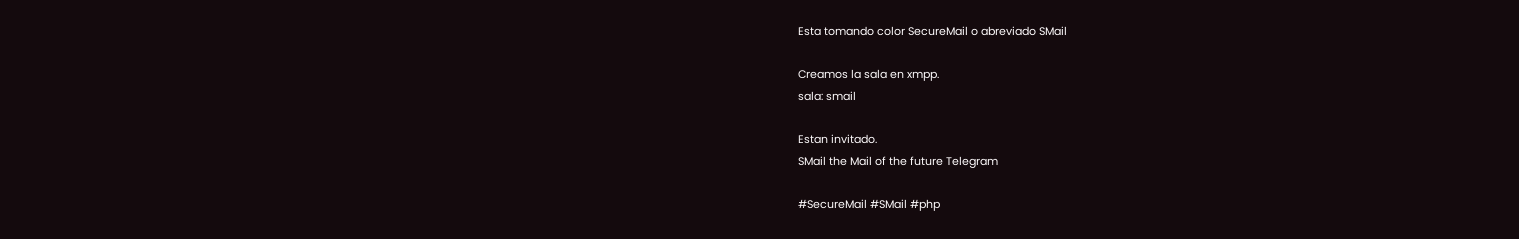Esta tomando color SecureMail o abreviado SMail

Creamos la sala en xmpp.
sala: smail

Estan invitado.
SMail the Mail of the future Telegram

#SecureMail #SMail #php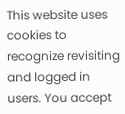This website uses cookies to recognize revisiting and logged in users. You accept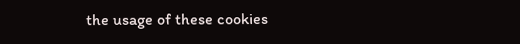the usage of these cookies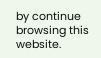by continue browsing this website.